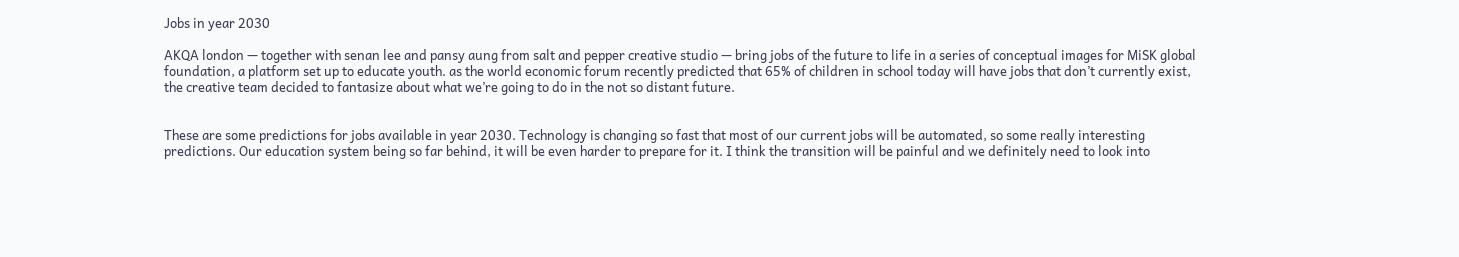Jobs in year 2030

AKQA london — together with senan lee and pansy aung from salt and pepper creative studio — bring jobs of the future to life in a series of conceptual images for MiSK global foundation, a platform set up to educate youth. as the world economic forum recently predicted that 65% of children in school today will have jobs that don’t currently exist, the creative team decided to fantasize about what we’re going to do in the not so distant future.


These are some predictions for jobs available in year 2030. Technology is changing so fast that most of our current jobs will be automated, so some really interesting predictions. Our education system being so far behind, it will be even harder to prepare for it. I think the transition will be painful and we definitely need to look into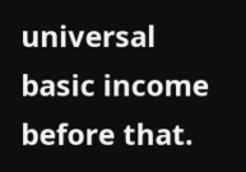universal basic income before that.